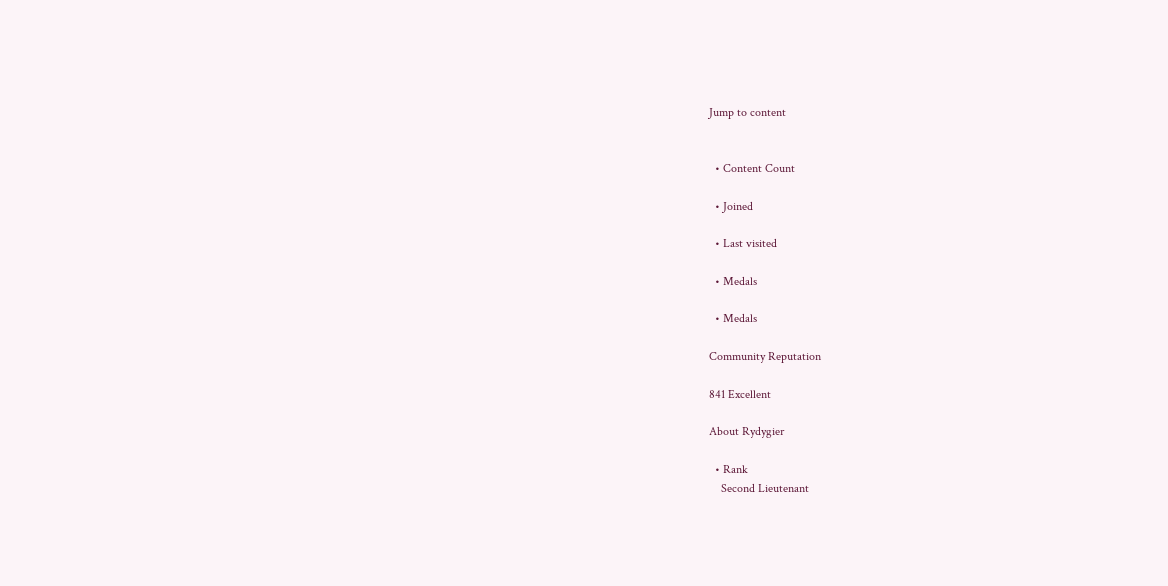Jump to content


  • Content Count

  • Joined

  • Last visited

  • Medals

  • Medals

Community Reputation

841 Excellent

About Rydygier

  • Rank
    Second Lieutenant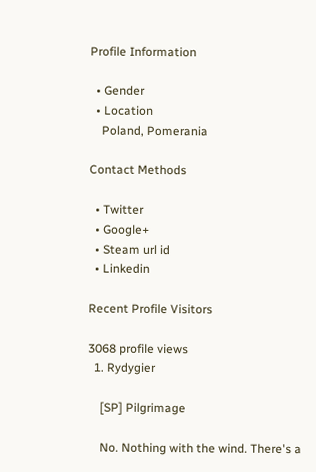Profile Information

  • Gender
  • Location
    Poland, Pomerania

Contact Methods

  • Twitter
  • Google+
  • Steam url id
  • Linkedin

Recent Profile Visitors

3068 profile views
  1. Rydygier

    [SP] Pilgrimage

    No. Nothing with the wind. There's a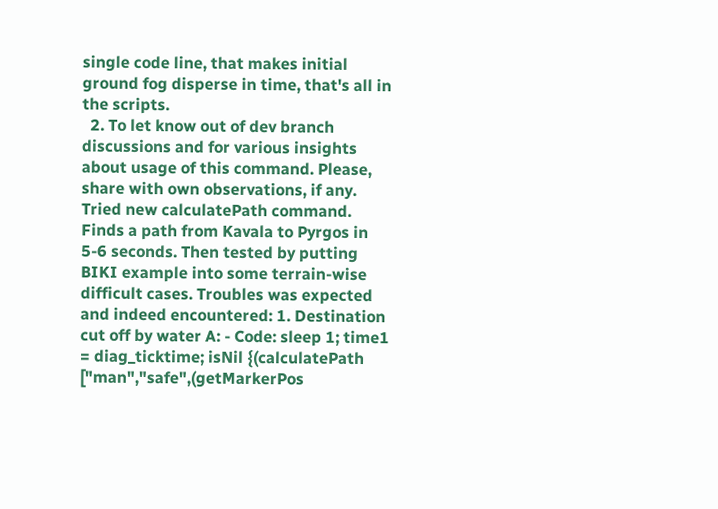single code line, that makes initial ground fog disperse in time, that's all in the scripts.
  2. To let know out of dev branch discussions and for various insights about usage of this command. Please, share with own observations, if any. Tried new calculatePath command. Finds a path from Kavala to Pyrgos in 5-6 seconds. Then tested by putting BIKI example into some terrain-wise difficult cases. Troubles was expected and indeed encountered: 1. Destination cut off by water A: - Code: sleep 1; time1 = diag_ticktime; isNil {(calculatePath ["man","safe",(getMarkerPos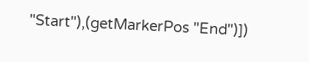"Start"),(getMarkerPos "End")])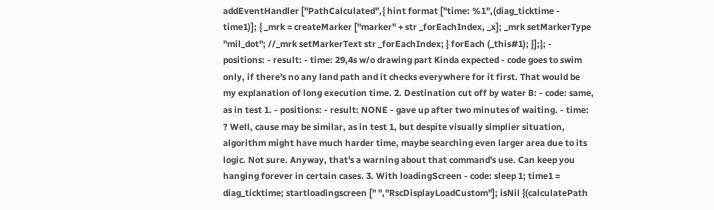addEventHandler ["PathCalculated",{ hint format ["time: %1",(diag_ticktime - time1)]; { _mrk = createMarker ["marker" + str _forEachIndex, _x]; _mrk setMarkerType "mil_dot"; //_mrk setMarkerText str _forEachIndex; } forEach (_this#1); }];}; - positions: - result: - time: 29,4s w/o drawing part Kinda expected - code goes to swim only, if there's no any land path and it checks everywhere for it first. That would be my explanation of long execution time. 2. Destination cut off by water B: - code: same, as in test 1. - positions: - result: NONE - gave up after two minutes of waiting. - time: ? Well, cause may be similar, as in test 1, but despite visually simplier situation, algorithm might have much harder time, maybe searching even larger area due to its logic. Not sure. Anyway, that's a warning about that command's use. Can keep you hanging forever in certain cases. 3. With loadingScreen - code: sleep 1; time1 = diag_ticktime; startloadingscreen [" ","RscDisplayLoadCustom"]; isNil {(calculatePath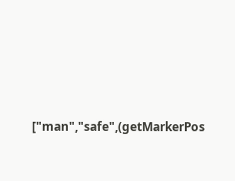["man","safe",(getMarkerPos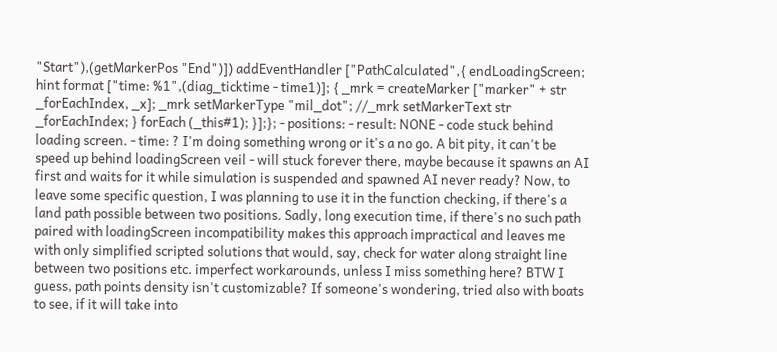"Start"),(getMarkerPos "End")]) addEventHandler ["PathCalculated",{ endLoadingScreen; hint format ["time: %1",(diag_ticktime - time1)]; { _mrk = createMarker ["marker" + str _forEachIndex, _x]; _mrk setMarkerType "mil_dot"; //_mrk setMarkerText str _forEachIndex; } forEach (_this#1); }];}; - positions: - result: NONE - code stuck behind loading screen. - time: ? I'm doing something wrong or it's a no go. A bit pity, it can't be speed up behind loadingScreen veil - will stuck forever there, maybe because it spawns an AI first and waits for it while simulation is suspended and spawned AI never ready? Now, to leave some specific question, I was planning to use it in the function checking, if there's a land path possible between two positions. Sadly, long execution time, if there's no such path paired with loadingScreen incompatibility makes this approach impractical and leaves me with only simplified scripted solutions that would, say, check for water along straight line between two positions etc. imperfect workarounds, unless I miss something here? BTW I guess, path points density isn't customizable? If someone's wondering, tried also with boats to see, if it will take into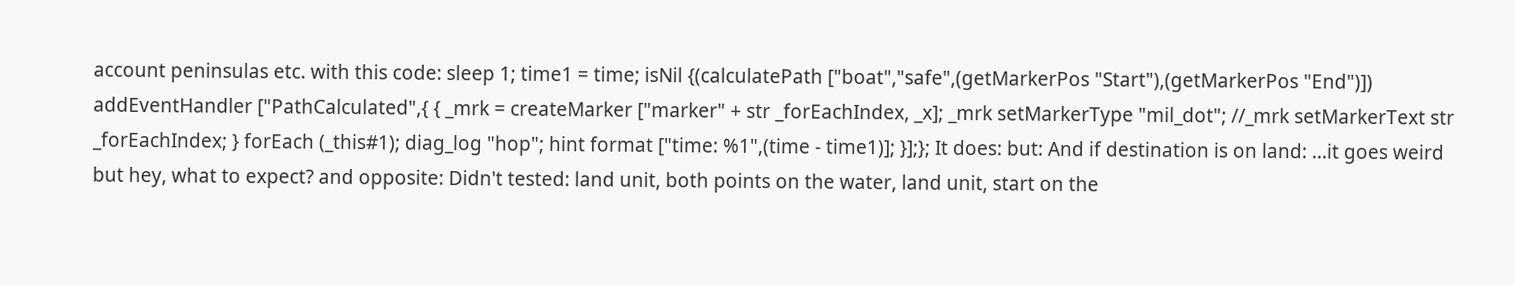account peninsulas etc. with this code: sleep 1; time1 = time; isNil {(calculatePath ["boat","safe",(getMarkerPos "Start"),(getMarkerPos "End")]) addEventHandler ["PathCalculated",{ { _mrk = createMarker ["marker" + str _forEachIndex, _x]; _mrk setMarkerType "mil_dot"; //_mrk setMarkerText str _forEachIndex; } forEach (_this#1); diag_log "hop"; hint format ["time: %1",(time - time1)]; }];}; It does: but: And if destination is on land: ...it goes weird but hey, what to expect? and opposite: Didn't tested: land unit, both points on the water, land unit, start on the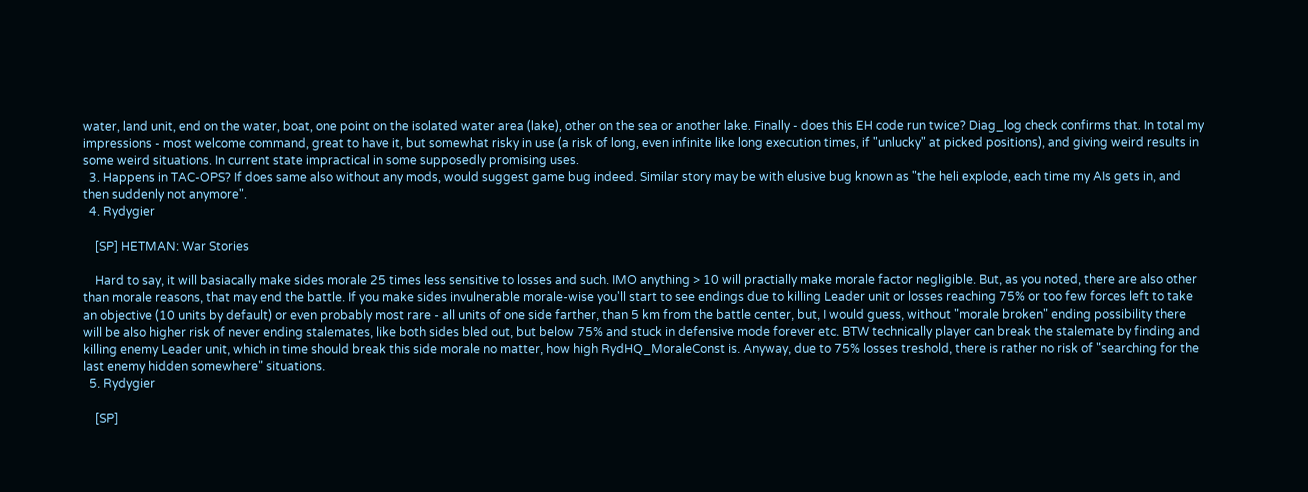water, land unit, end on the water, boat, one point on the isolated water area (lake), other on the sea or another lake. Finally - does this EH code run twice? Diag_log check confirms that. In total my impressions - most welcome command, great to have it, but somewhat risky in use (a risk of long, even infinite like long execution times, if "unlucky" at picked positions), and giving weird results in some weird situations. In current state impractical in some supposedly promising uses.
  3. Happens in TAC-OPS? If does same also without any mods, would suggest game bug indeed. Similar story may be with elusive bug known as "the heli explode, each time my AIs gets in, and then suddenly not anymore".
  4. Rydygier

    [SP] HETMAN: War Stories

    Hard to say, it will basiacally make sides morale 25 times less sensitive to losses and such. IMO anything > 10 will practially make morale factor negligible. But, as you noted, there are also other than morale reasons, that may end the battle. If you make sides invulnerable morale-wise you'll start to see endings due to killing Leader unit or losses reaching 75% or too few forces left to take an objective (10 units by default) or even probably most rare - all units of one side farther, than 5 km from the battle center, but, I would guess, without "morale broken" ending possibility there will be also higher risk of never ending stalemates, like both sides bled out, but below 75% and stuck in defensive mode forever etc. BTW technically player can break the stalemate by finding and killing enemy Leader unit, which in time should break this side morale no matter, how high RydHQ_MoraleConst is. Anyway, due to 75% losses treshold, there is rather no risk of "searching for the last enemy hidden somewhere" situations.
  5. Rydygier

    [SP]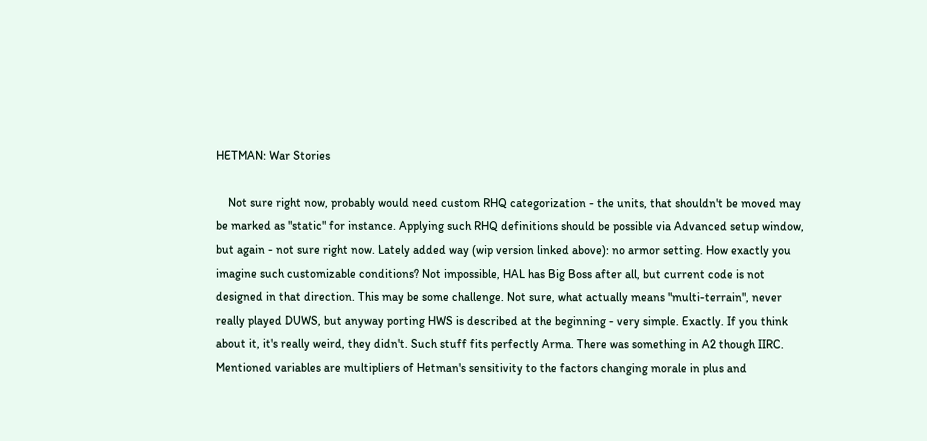HETMAN: War Stories

    Not sure right now, probably would need custom RHQ categorization - the units, that shouldn't be moved may be marked as "static" for instance. Applying such RHQ definitions should be possible via Advanced setup window, but again - not sure right now. Lately added way (wip version linked above): no armor setting. How exactly you imagine such customizable conditions? Not impossible, HAL has Big Boss after all, but current code is not designed in that direction. This may be some challenge. Not sure, what actually means "multi-terrain", never really played DUWS, but anyway porting HWS is described at the beginning - very simple. Exactly. If you think about it, it's really weird, they didn't. Such stuff fits perfectly Arma. There was something in A2 though IIRC. Mentioned variables are multipliers of Hetman's sensitivity to the factors changing morale in plus and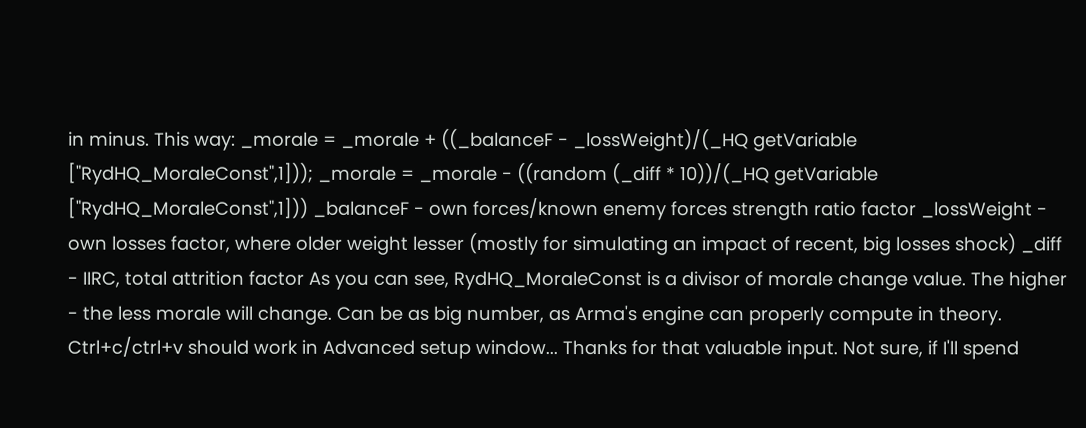in minus. This way: _morale = _morale + ((_balanceF - _lossWeight)/(_HQ getVariable ["RydHQ_MoraleConst",1])); _morale = _morale - ((random (_diff * 10))/(_HQ getVariable ["RydHQ_MoraleConst",1])) _balanceF - own forces/known enemy forces strength ratio factor _lossWeight - own losses factor, where older weight lesser (mostly for simulating an impact of recent, big losses shock) _diff - IIRC, total attrition factor As you can see, RydHQ_MoraleConst is a divisor of morale change value. The higher - the less morale will change. Can be as big number, as Arma's engine can properly compute in theory. Ctrl+c/ctrl+v should work in Advanced setup window... Thanks for that valuable input. Not sure, if I'll spend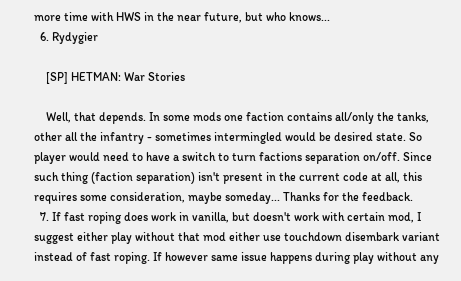more time with HWS in the near future, but who knows...
  6. Rydygier

    [SP] HETMAN: War Stories

    Well, that depends. In some mods one faction contains all/only the tanks, other all the infantry - sometimes intermingled would be desired state. So player would need to have a switch to turn factions separation on/off. Since such thing (faction separation) isn't present in the current code at all, this requires some consideration, maybe someday... Thanks for the feedback.
  7. If fast roping does work in vanilla, but doesn't work with certain mod, I suggest either play without that mod either use touchdown disembark variant instead of fast roping. If however same issue happens during play without any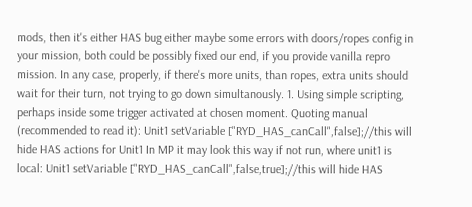mods, then it's either HAS bug either maybe some errors with doors/ropes config in your mission, both could be possibly fixed our end, if you provide vanilla repro mission. In any case, properly, if there's more units, than ropes, extra units should wait for their turn, not trying to go down simultanously. 1. Using simple scripting, perhaps inside some trigger activated at chosen moment. Quoting manual (recommended to read it): Unit1 setVariable ["RYD_HAS_canCall",false];//this will hide HAS actions for Unit1 In MP it may look this way if not run, where unit1 is local: Unit1 setVariable ["RYD_HAS_canCall",false,true];//this will hide HAS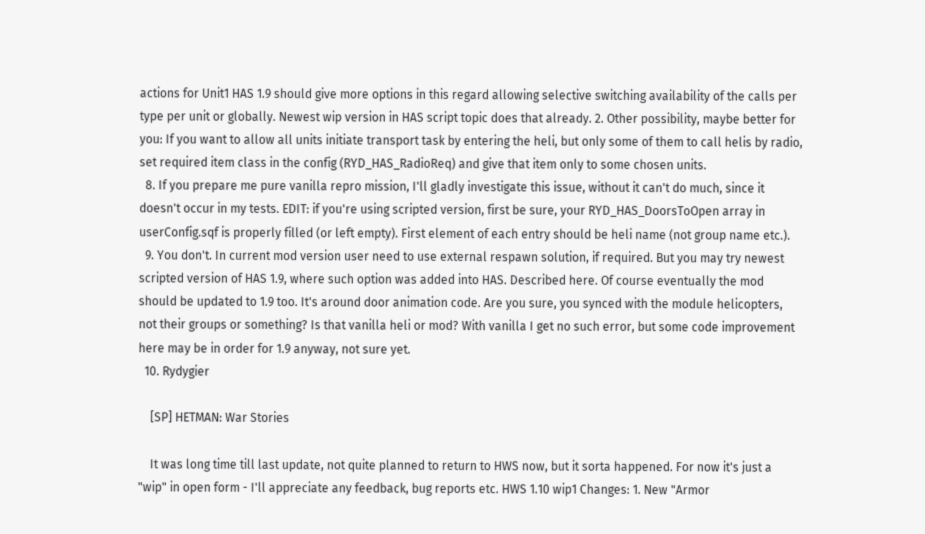actions for Unit1 HAS 1.9 should give more options in this regard allowing selective switching availability of the calls per type per unit or globally. Newest wip version in HAS script topic does that already. 2. Other possibility, maybe better for you: If you want to allow all units initiate transport task by entering the heli, but only some of them to call helis by radio, set required item class in the config (RYD_HAS_RadioReq) and give that item only to some chosen units.
  8. If you prepare me pure vanilla repro mission, I'll gladly investigate this issue, without it can't do much, since it doesn't occur in my tests. EDIT: if you're using scripted version, first be sure, your RYD_HAS_DoorsToOpen array in userConfig.sqf is properly filled (or left empty). First element of each entry should be heli name (not group name etc.).
  9. You don't. In current mod version user need to use external respawn solution, if required. But you may try newest scripted version of HAS 1.9, where such option was added into HAS. Described here. Of course eventually the mod should be updated to 1.9 too. It's around door animation code. Are you sure, you synced with the module helicopters, not their groups or something? Is that vanilla heli or mod? With vanilla I get no such error, but some code improvement here may be in order for 1.9 anyway, not sure yet.
  10. Rydygier

    [SP] HETMAN: War Stories

    It was long time till last update, not quite planned to return to HWS now, but it sorta happened. For now it's just a "wip" in open form - I'll appreciate any feedback, bug reports etc. HWS 1.10 wip1 Changes: 1. New "Armor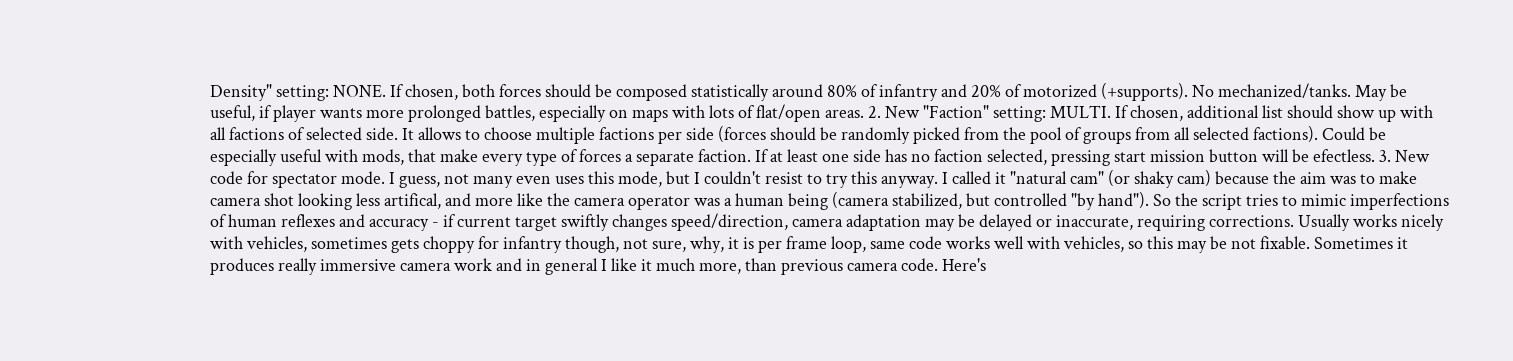Density" setting: NONE. If chosen, both forces should be composed statistically around 80% of infantry and 20% of motorized (+supports). No mechanized/tanks. May be useful, if player wants more prolonged battles, especially on maps with lots of flat/open areas. 2. New "Faction" setting: MULTI. If chosen, additional list should show up with all factions of selected side. It allows to choose multiple factions per side (forces should be randomly picked from the pool of groups from all selected factions). Could be especially useful with mods, that make every type of forces a separate faction. If at least one side has no faction selected, pressing start mission button will be efectless. 3. New code for spectator mode. I guess, not many even uses this mode, but I couldn't resist to try this anyway. I called it "natural cam" (or shaky cam) because the aim was to make camera shot looking less artifical, and more like the camera operator was a human being (camera stabilized, but controlled "by hand"). So the script tries to mimic imperfections of human reflexes and accuracy - if current target swiftly changes speed/direction, camera adaptation may be delayed or inaccurate, requiring corrections. Usually works nicely with vehicles, sometimes gets choppy for infantry though, not sure, why, it is per frame loop, same code works well with vehicles, so this may be not fixable. Sometimes it produces really immersive camera work and in general I like it much more, than previous camera code. Here's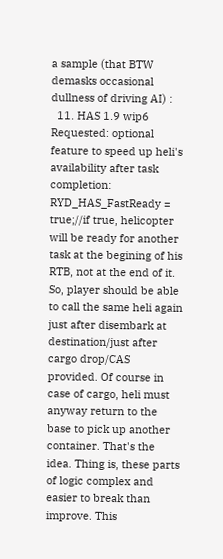a sample (that BTW demasks occasional dullness of driving AI) :
  11. HAS 1.9 wip6 Requested: optional feature to speed up heli's availability after task completion: RYD_HAS_FastReady = true;//if true, helicopter will be ready for another task at the begining of his RTB, not at the end of it. So, player should be able to call the same heli again just after disembark at destination/just after cargo drop/CAS provided. Of course in case of cargo, heli must anyway return to the base to pick up another container. That's the idea. Thing is, these parts of logic complex and easier to break than improve. This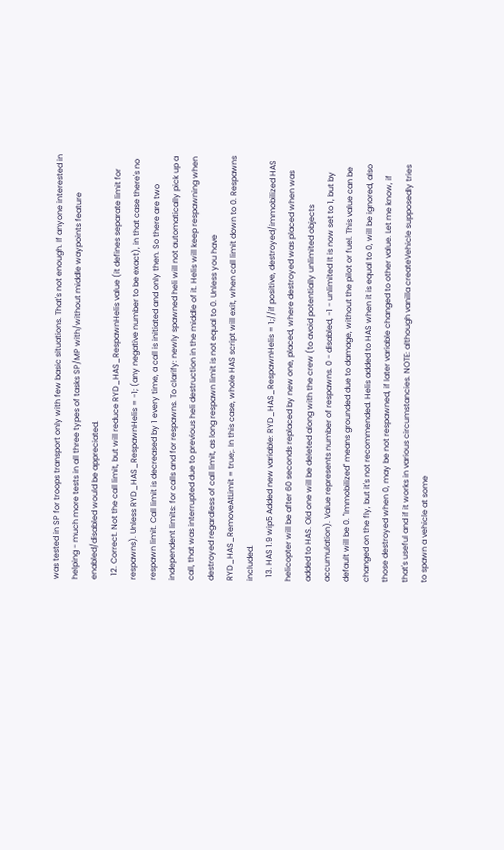was tested in SP for troops transport only with few basic situations. That's not enough. If anyone interested in helping - much more tests in all three types of tasks SP/MP with/without middle waypoints feature enabled/disabled would be appreciated.
  12. Correct. Not the call limit, but will reduce RYD_HAS_RespawnHelis value (it defines separate limit for respawns). Unless RYD_HAS_RespawnHelis = -1; (any negative number to be exact), in that case there's no respawn limit. Call limit is decreased by 1 every time, a call is initiated and only then. So there are two independent limits: for calls and for respawns. To clarify: newly spawned heli will not automatically pick up a call, that was interrupted due to previous heli destruction in the middle of it. Helis will keep respawning when destroyed regardless of call limit, as long respawn limit is not equal to 0. Unless you have RYD_HAS_RemoveAtLimit = true;. In this case, whole HAS script will exit, when call limit down to 0. Respawns included.
  13. HAS 1.9 wip5 Added new variable: RYD_HAS_RespawnHelis = 1;//if positive, destroyed/immobilized HAS helicopter will be after 60 seconds replaced by new one, placed, where destroyed was placed when was added to HAS. Old one will be deleted along with the crew (to avoid potentially unlimited objects accumulation). Value represents number of respawns. 0 - disabled, -1 - unlimited It is now set to 1, but by default will be 0. "Immobilized" means grounded due to damage, without the pilot or fuel. This value can be changed on the fly, but it's not recommended. Helis added to HAS when it is equal to 0, will be ignored, also those destroyed when 0, may be not respawned, if later variable changed to other value. Let me know, if that's useful and if it works in various circumstancies. NOTE: although vanilla createVehicle supposedly tries to spawn a vehicle at some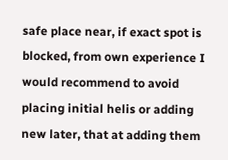safe place near, if exact spot is blocked, from own experience I would recommend to avoid placing initial helis or adding new later, that at adding them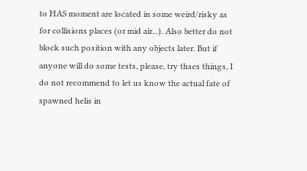to HAS moment are located in some weird/risky as for collisions places (or mid air...). Also better do not block such position with any objects later. But if anyone will do some tests, please, try thses things, I do not recommend to let us know the actual fate of spawned helis in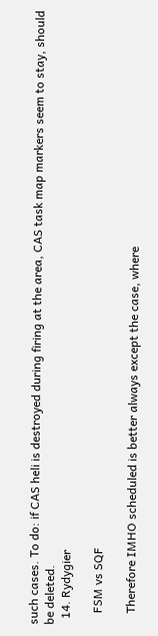such cases. To do: if CAS heli is destroyed during firing at the area, CAS task map markers seem to stay, should be deleted.
  14. Rydygier

    FSM vs SQF

    Therefore IMHO scheduled is better always except the case, where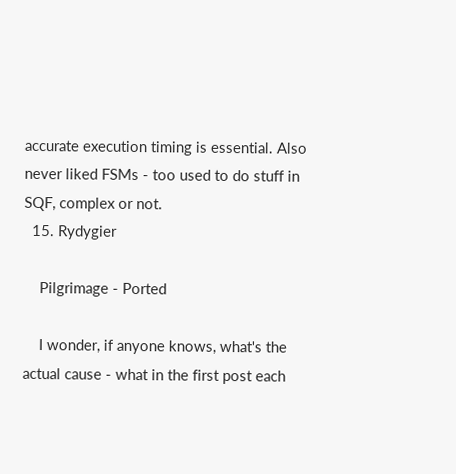accurate execution timing is essential. Also never liked FSMs - too used to do stuff in SQF, complex or not.
  15. Rydygier

    Pilgrimage - Ported

    I wonder, if anyone knows, what's the actual cause - what in the first post each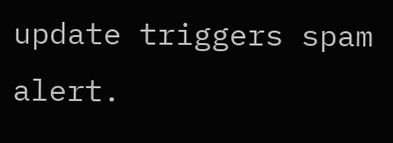update triggers spam alert.